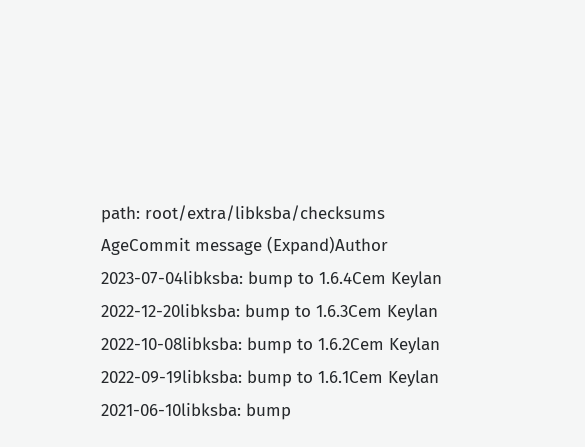path: root/extra/libksba/checksums
AgeCommit message (Expand)Author
2023-07-04libksba: bump to 1.6.4Cem Keylan
2022-12-20libksba: bump to 1.6.3Cem Keylan
2022-10-08libksba: bump to 1.6.2Cem Keylan
2022-09-19libksba: bump to 1.6.1Cem Keylan
2021-06-10libksba: bump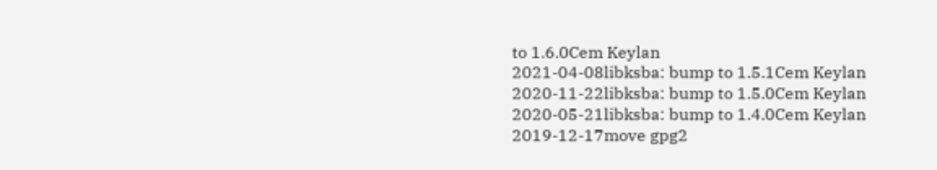to 1.6.0Cem Keylan
2021-04-08libksba: bump to 1.5.1Cem Keylan
2020-11-22libksba: bump to 1.5.0Cem Keylan
2020-05-21libksba: bump to 1.4.0Cem Keylan
2019-12-17move gpg2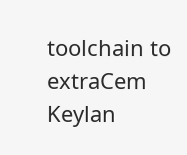toolchain to extraCem Keylan